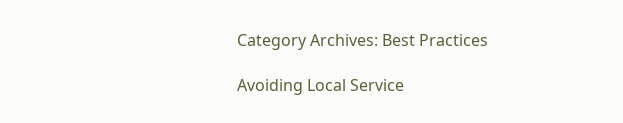Category Archives: Best Practices

Avoiding Local Service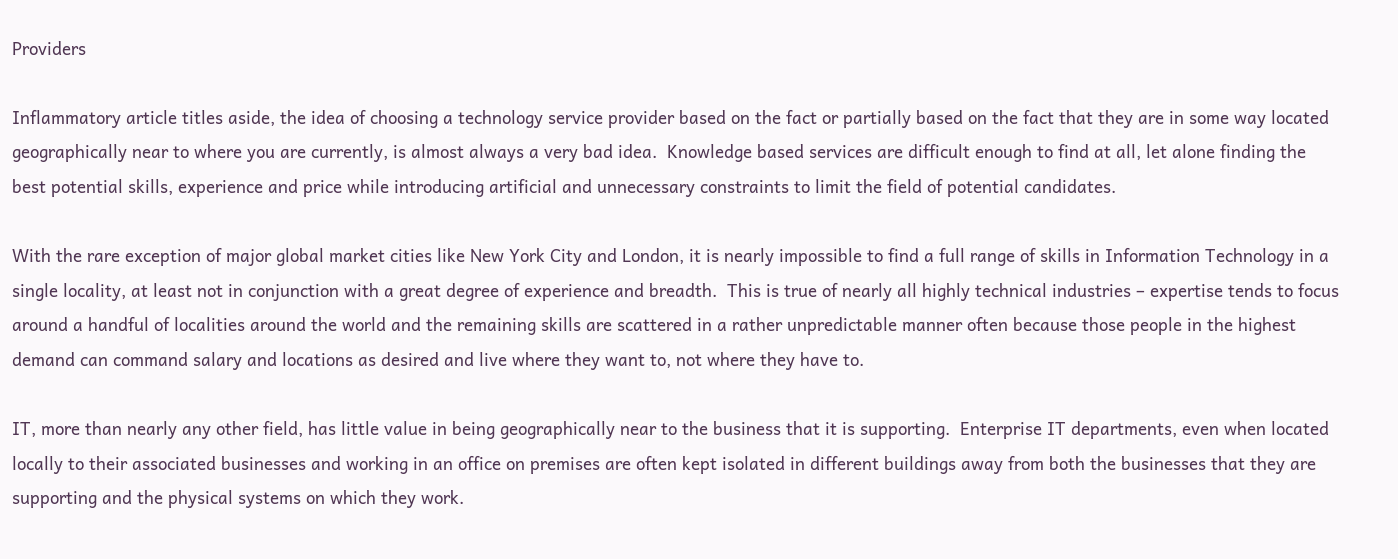Providers

Inflammatory article titles aside, the idea of choosing a technology service provider based on the fact or partially based on the fact that they are in some way located geographically near to where you are currently, is almost always a very bad idea.  Knowledge based services are difficult enough to find at all, let alone finding the best potential skills, experience and price while introducing artificial and unnecessary constraints to limit the field of potential candidates.

With the rare exception of major global market cities like New York City and London, it is nearly impossible to find a full range of skills in Information Technology in a single locality, at least not in conjunction with a great degree of experience and breadth.  This is true of nearly all highly technical industries – expertise tends to focus around a handful of localities around the world and the remaining skills are scattered in a rather unpredictable manner often because those people in the highest demand can command salary and locations as desired and live where they want to, not where they have to.

IT, more than nearly any other field, has little value in being geographically near to the business that it is supporting.  Enterprise IT departments, even when located locally to their associated businesses and working in an office on premises are often kept isolated in different buildings away from both the businesses that they are supporting and the physical systems on which they work.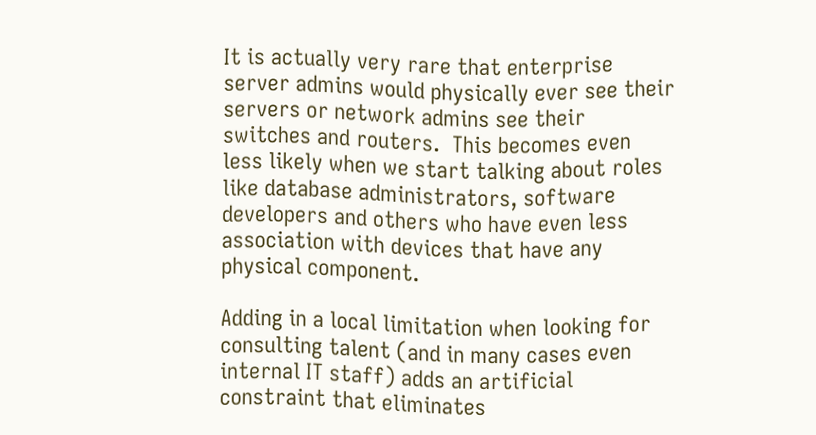It is actually very rare that enterprise server admins would physically ever see their servers or network admins see their switches and routers.  This becomes even less likely when we start talking about roles like database administrators, software developers and others who have even less association with devices that have any physical component.

Adding in a local limitation when looking for consulting talent (and in many cases even internal IT staff) adds an artificial constraint that eliminates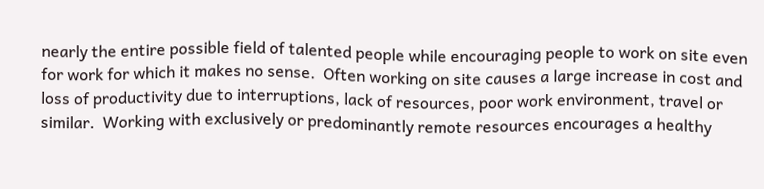nearly the entire possible field of talented people while encouraging people to work on site even for work for which it makes no sense.  Often working on site causes a large increase in cost and loss of productivity due to interruptions, lack of resources, poor work environment, travel or similar.  Working with exclusively or predominantly remote resources encourages a healthy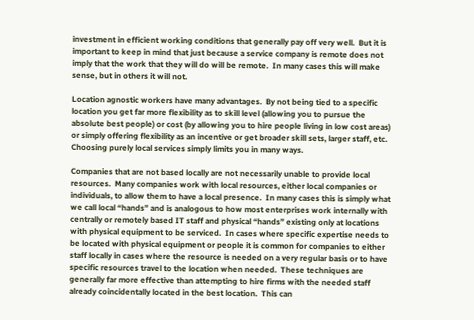investment in efficient working conditions that generally pay off very well.  But it is important to keep in mind that just because a service company is remote does not imply that the work that they will do will be remote.  In many cases this will make sense, but in others it will not.

Location agnostic workers have many advantages.  By not being tied to a specific location you get far more flexibility as to skill level (allowing you to pursue the absolute best people) or cost (by allowing you to hire people living in low cost areas) or simply offering flexibility as an incentive or get broader skill sets, larger staff, etc.  Choosing purely local services simply limits you in many ways.

Companies that are not based locally are not necessarily unable to provide local resources.  Many companies work with local resources, either local companies or individuals, to allow them to have a local presence.  In many cases this is simply what we call local “hands” and is analogous to how most enterprises work internally with centrally or remotely based IT staff and physical “hands” existing only at locations with physical equipment to be serviced.  In cases where specific expertise needs to be located with physical equipment or people it is common for companies to either staff locally in cases where the resource is needed on a very regular basis or to have specific resources travel to the location when needed.  These techniques are generally far more effective than attempting to hire firms with the needed staff already coincidentally located in the best location.  This can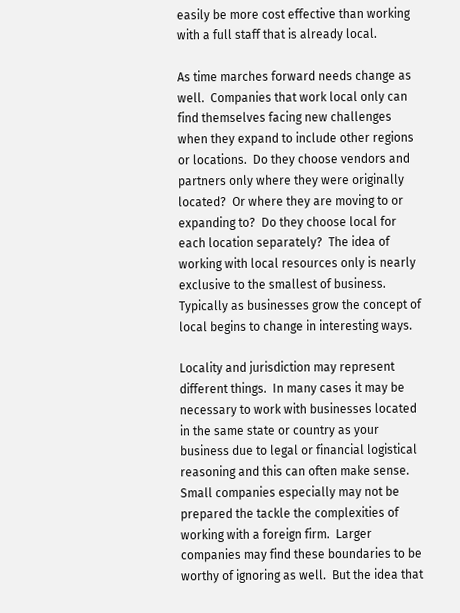easily be more cost effective than working with a full staff that is already local.

As time marches forward needs change as well.  Companies that work local only can find themselves facing new challenges when they expand to include other regions or locations.  Do they choose vendors and partners only where they were originally located?  Or where they are moving to or expanding to?  Do they choose local for each location separately?  The idea of working with local resources only is nearly exclusive to the smallest of business.  Typically as businesses grow the concept of local begins to change in interesting ways.

Locality and jurisdiction may represent different things.  In many cases it may be necessary to work with businesses located in the same state or country as your business due to legal or financial logistical reasoning and this can often make sense.  Small companies especially may not be prepared the tackle the complexities of working with a foreign firm.  Larger companies may find these boundaries to be worthy of ignoring as well.  But the idea that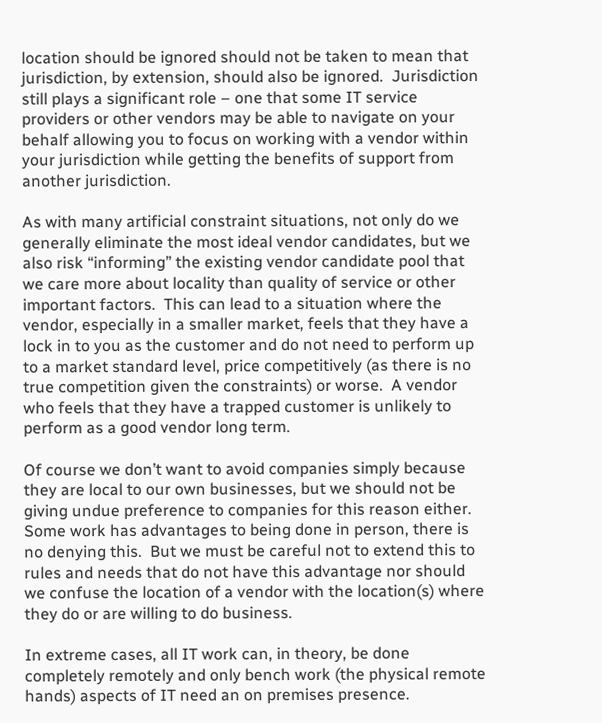location should be ignored should not be taken to mean that jurisdiction, by extension, should also be ignored.  Jurisdiction still plays a significant role – one that some IT service providers or other vendors may be able to navigate on your behalf allowing you to focus on working with a vendor within your jurisdiction while getting the benefits of support from another jurisdiction.

As with many artificial constraint situations, not only do we generally eliminate the most ideal vendor candidates, but we also risk “informing” the existing vendor candidate pool that we care more about locality than quality of service or other important factors.  This can lead to a situation where the vendor, especially in a smaller market, feels that they have a lock in to you as the customer and do not need to perform up to a market standard level, price competitively (as there is no true competition given the constraints) or worse.  A vendor who feels that they have a trapped customer is unlikely to perform as a good vendor long term.

Of course we don’t want to avoid companies simply because they are local to our own businesses, but we should not be giving undue preference to companies for this reason either.  Some work has advantages to being done in person, there is no denying this.  But we must be careful not to extend this to rules and needs that do not have this advantage nor should we confuse the location of a vendor with the location(s) where they do or are willing to do business.

In extreme cases, all IT work can, in theory, be done completely remotely and only bench work (the physical remote hands) aspects of IT need an on premises presence.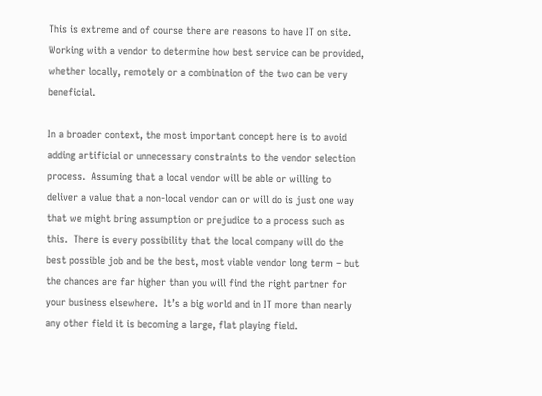This is extreme and of course there are reasons to have IT on site.  Working with a vendor to determine how best service can be provided, whether locally, remotely or a combination of the two can be very beneficial.

In a broader context, the most important concept here is to avoid adding artificial or unnecessary constraints to the vendor selection process.  Assuming that a local vendor will be able or willing to deliver a value that a non-local vendor can or will do is just one way that we might bring assumption or prejudice to a process such as this.  There is every possibility that the local company will do the best possible job and be the best, most viable vendor long term – but the chances are far higher than you will find the right partner for your business elsewhere.  It’s a big world and in IT more than nearly any other field it is becoming a large, flat playing field.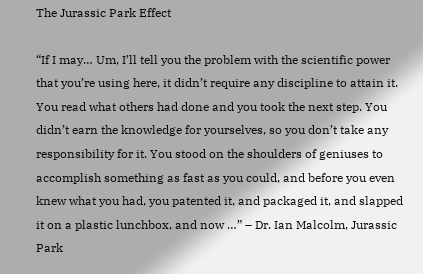The Jurassic Park Effect

“If I may… Um, I’ll tell you the problem with the scientific power that you’re using here, it didn’t require any discipline to attain it. You read what others had done and you took the next step. You didn’t earn the knowledge for yourselves, so you don’t take any responsibility for it. You stood on the shoulders of geniuses to accomplish something as fast as you could, and before you even knew what you had, you patented it, and packaged it, and slapped it on a plastic lunchbox, and now …” – Dr. Ian Malcolm, Jurassic Park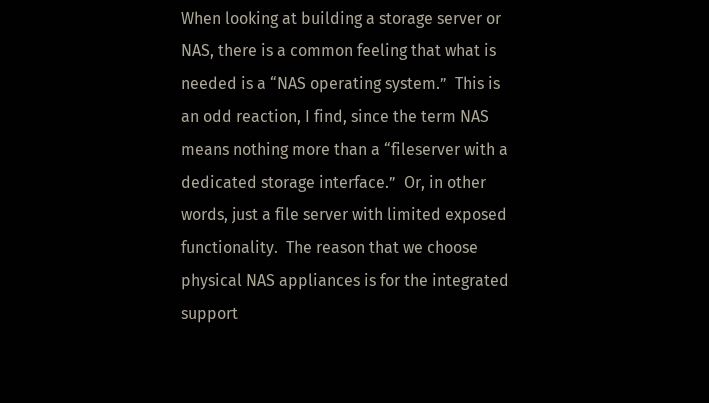When looking at building a storage server or NAS, there is a common feeling that what is needed is a “NAS operating system.”  This is an odd reaction, I find, since the term NAS means nothing more than a “fileserver with a dedicated storage interface.”  Or, in other words, just a file server with limited exposed functionality.  The reason that we choose physical NAS appliances is for the integrated support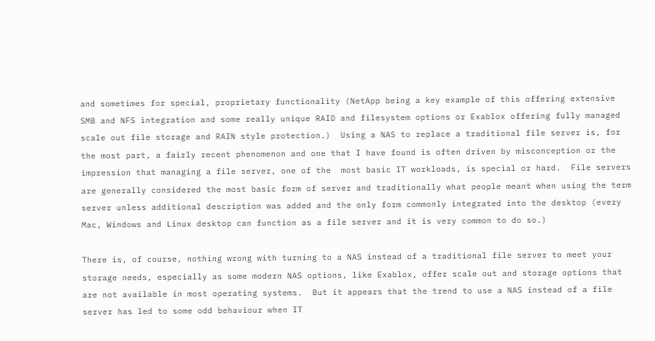and sometimes for special, proprietary functionality (NetApp being a key example of this offering extensive SMB and NFS integration and some really unique RAID and filesystem options or Exablox offering fully managed scale out file storage and RAIN style protection.)  Using a NAS to replace a traditional file server is, for the most part, a fairly recent phenomenon and one that I have found is often driven by misconception or the impression that managing a file server, one of the  most basic IT workloads, is special or hard.  File servers are generally considered the most basic form of server and traditionally what people meant when using the term server unless additional description was added and the only form commonly integrated into the desktop (every Mac, Windows and Linux desktop can function as a file server and it is very common to do so.)

There is, of course, nothing wrong with turning to a NAS instead of a traditional file server to meet your storage needs, especially as some modern NAS options, like Exablox, offer scale out and storage options that are not available in most operating systems.  But it appears that the trend to use a NAS instead of a file server has led to some odd behaviour when IT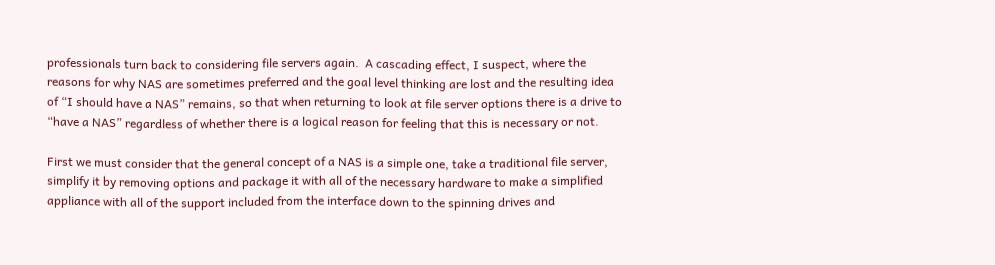professionals turn back to considering file servers again.  A cascading effect, I suspect, where the reasons for why NAS are sometimes preferred and the goal level thinking are lost and the resulting idea of “I should have a NAS” remains, so that when returning to look at file server options there is a drive to “have a NAS” regardless of whether there is a logical reason for feeling that this is necessary or not.

First we must consider that the general concept of a NAS is a simple one, take a traditional file server, simplify it by removing options and package it with all of the necessary hardware to make a simplified appliance with all of the support included from the interface down to the spinning drives and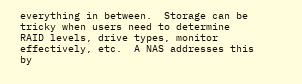everything in between.  Storage can be tricky when users need to determine RAID levels, drive types, monitor effectively, etc.  A NAS addresses this by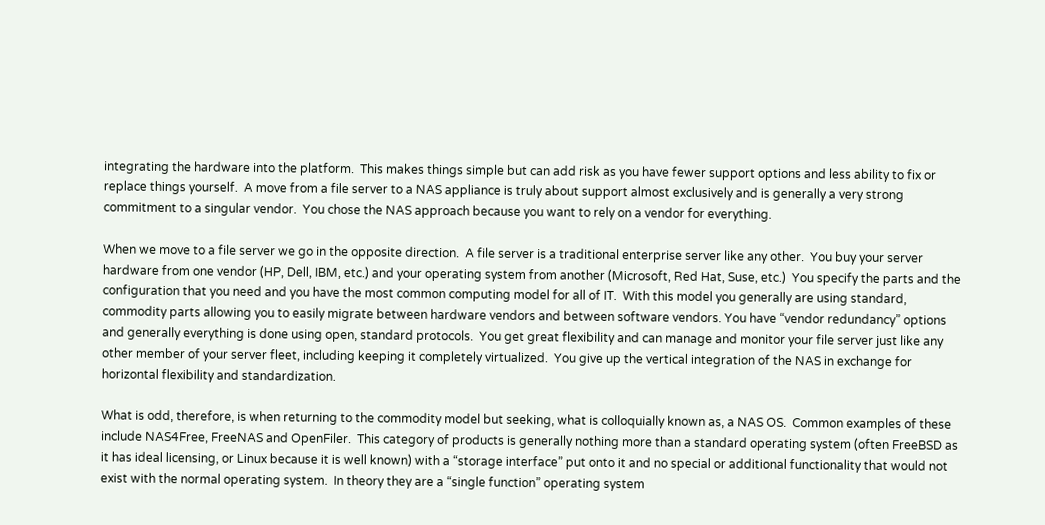integrating the hardware into the platform.  This makes things simple but can add risk as you have fewer support options and less ability to fix or replace things yourself.  A move from a file server to a NAS appliance is truly about support almost exclusively and is generally a very strong commitment to a singular vendor.  You chose the NAS approach because you want to rely on a vendor for everything.

When we move to a file server we go in the opposite direction.  A file server is a traditional enterprise server like any other.  You buy your server hardware from one vendor (HP, Dell, IBM, etc.) and your operating system from another (Microsoft, Red Hat, Suse, etc.)  You specify the parts and the configuration that you need and you have the most common computing model for all of IT.  With this model you generally are using standard, commodity parts allowing you to easily migrate between hardware vendors and between software vendors. You have “vendor redundancy” options and generally everything is done using open, standard protocols.  You get great flexibility and can manage and monitor your file server just like any other member of your server fleet, including keeping it completely virtualized.  You give up the vertical integration of the NAS in exchange for horizontal flexibility and standardization.

What is odd, therefore, is when returning to the commodity model but seeking, what is colloquially known as, a NAS OS.  Common examples of these include NAS4Free, FreeNAS and OpenFiler.  This category of products is generally nothing more than a standard operating system (often FreeBSD as it has ideal licensing, or Linux because it is well known) with a “storage interface” put onto it and no special or additional functionality that would not exist with the normal operating system.  In theory they are a “single function” operating system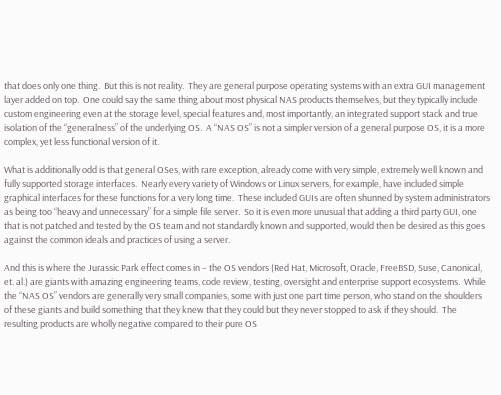that does only one thing.  But this is not reality.  They are general purpose operating systems with an extra GUI management layer added on top.  One could say the same thing about most physical NAS products themselves, but they typically include custom engineering even at the storage level, special features and, most importantly, an integrated support stack and true isolation of the “generalness” of the underlying OS.  A “NAS OS” is not a simpler version of a general purpose OS, it is a more complex, yet less functional version of it.

What is additionally odd is that general OSes, with rare exception, already come with very simple, extremely well known and fully supported storage interfaces.  Nearly every variety of Windows or Linux servers, for example, have included simple graphical interfaces for these functions for a very long time.  These included GUIs are often shunned by system administrators as being too “heavy and unnecessary” for a simple file server.  So it is even more unusual that adding a third party GUI, one that is not patched and tested by the OS team and not standardly known and supported, would then be desired as this goes against the common ideals and practices of using a server.

And this is where the Jurassic Park effect comes in – the OS vendors (Red Hat, Microsoft, Oracle, FreeBSD, Suse, Canonical, et. al.) are giants with amazing engineering teams, code review, testing, oversight and enterprise support ecosystems.  While the “NAS OS” vendors are generally very small companies, some with just one part time person, who stand on the shoulders of these giants and build something that they knew that they could but they never stopped to ask if they should.  The resulting products are wholly negative compared to their pure OS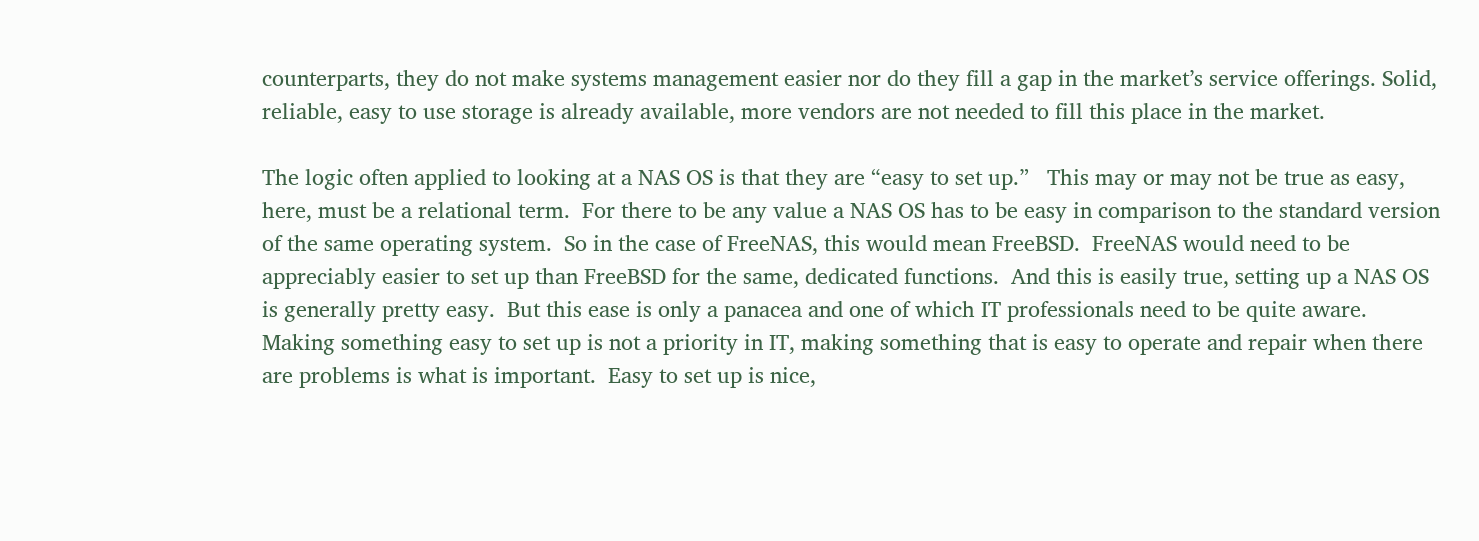counterparts, they do not make systems management easier nor do they fill a gap in the market’s service offerings. Solid, reliable, easy to use storage is already available, more vendors are not needed to fill this place in the market.

The logic often applied to looking at a NAS OS is that they are “easy to set up.”   This may or may not be true as easy, here, must be a relational term.  For there to be any value a NAS OS has to be easy in comparison to the standard version of the same operating system.  So in the case of FreeNAS, this would mean FreeBSD.  FreeNAS would need to be appreciably easier to set up than FreeBSD for the same, dedicated functions.  And this is easily true, setting up a NAS OS is generally pretty easy.  But this ease is only a panacea and one of which IT professionals need to be quite aware.  Making something easy to set up is not a priority in IT, making something that is easy to operate and repair when there are problems is what is important.  Easy to set up is nice,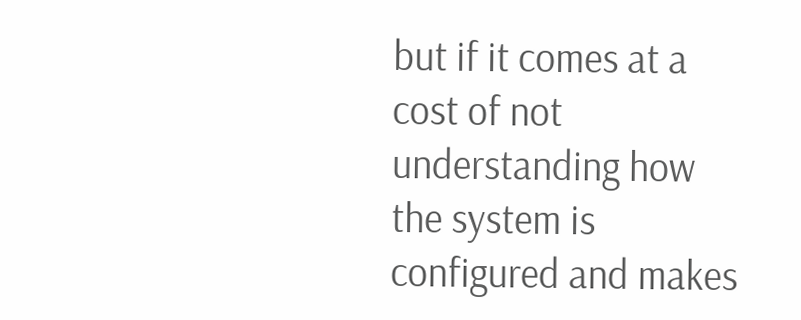but if it comes at a cost of not understanding how the system is configured and makes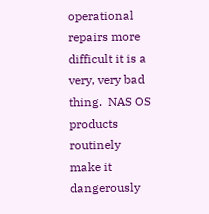operational repairs more difficult it is a very, very bad thing.  NAS OS products routinely make it dangerously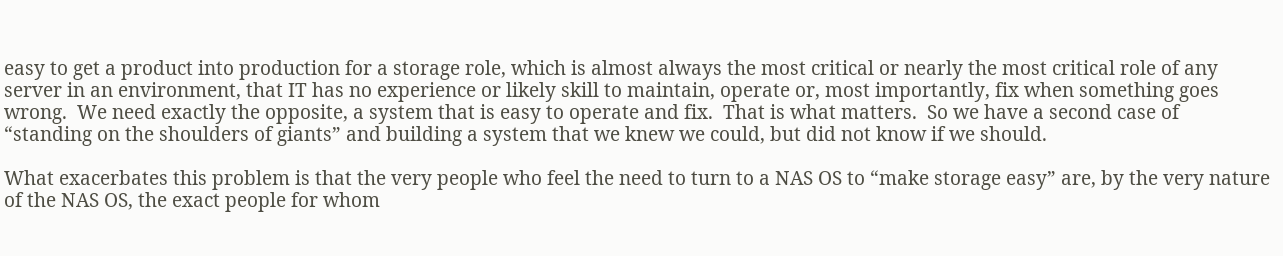easy to get a product into production for a storage role, which is almost always the most critical or nearly the most critical role of any server in an environment, that IT has no experience or likely skill to maintain, operate or, most importantly, fix when something goes wrong.  We need exactly the opposite, a system that is easy to operate and fix.  That is what matters.  So we have a second case of “standing on the shoulders of giants” and building a system that we knew we could, but did not know if we should.

What exacerbates this problem is that the very people who feel the need to turn to a NAS OS to “make storage easy” are, by the very nature of the NAS OS, the exact people for whom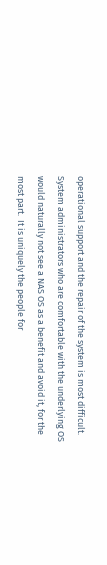operational support and the repair of the system is most difficult.  System administrators who are comfortable with the underlying OS would naturally not see a NAS OS as a benefit and avoid it, for the most part.  It is uniquely the people for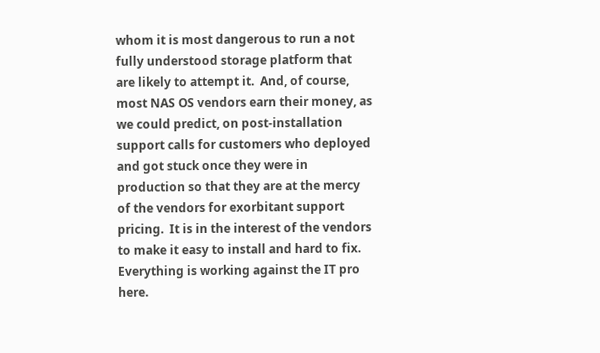whom it is most dangerous to run a not fully understood storage platform that are likely to attempt it.  And, of course, most NAS OS vendors earn their money, as we could predict, on post-installation support calls for customers who deployed and got stuck once they were in production so that they are at the mercy of the vendors for exorbitant support pricing.  It is in the interest of the vendors to make it easy to install and hard to fix.  Everything is working against the IT pro here.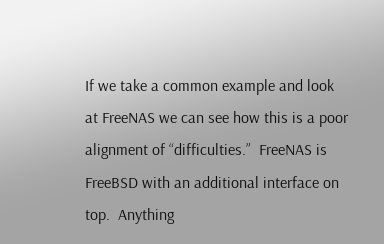If we take a common example and look at FreeNAS we can see how this is a poor alignment of “difficulties.”  FreeNAS is FreeBSD with an additional interface on top.  Anything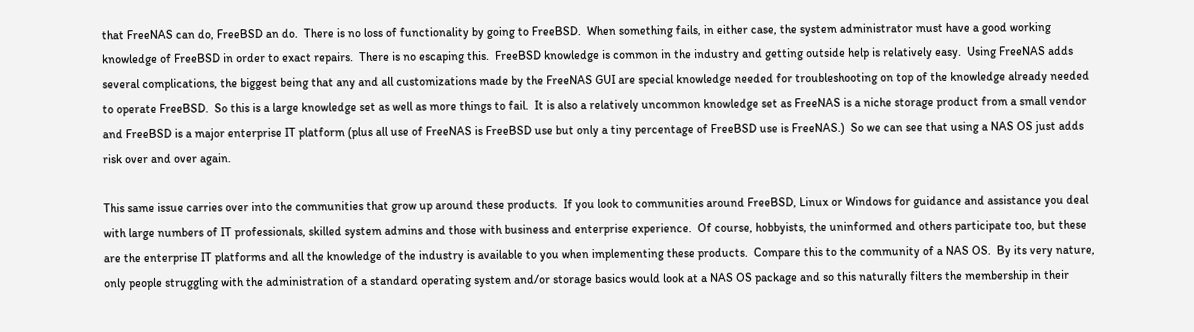that FreeNAS can do, FreeBSD an do.  There is no loss of functionality by going to FreeBSD.  When something fails, in either case, the system administrator must have a good working knowledge of FreeBSD in order to exact repairs.  There is no escaping this.  FreeBSD knowledge is common in the industry and getting outside help is relatively easy.  Using FreeNAS adds several complications, the biggest being that any and all customizations made by the FreeNAS GUI are special knowledge needed for troubleshooting on top of the knowledge already needed to operate FreeBSD.  So this is a large knowledge set as well as more things to fail.  It is also a relatively uncommon knowledge set as FreeNAS is a niche storage product from a small vendor and FreeBSD is a major enterprise IT platform (plus all use of FreeNAS is FreeBSD use but only a tiny percentage of FreeBSD use is FreeNAS.)  So we can see that using a NAS OS just adds risk over and over again.

This same issue carries over into the communities that grow up around these products.  If you look to communities around FreeBSD, Linux or Windows for guidance and assistance you deal with large numbers of IT professionals, skilled system admins and those with business and enterprise experience.  Of course, hobbyists, the uninformed and others participate too, but these are the enterprise IT platforms and all the knowledge of the industry is available to you when implementing these products.  Compare this to the community of a NAS OS.  By its very nature, only people struggling with the administration of a standard operating system and/or storage basics would look at a NAS OS package and so this naturally filters the membership in their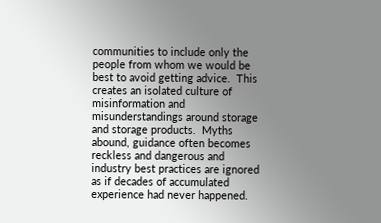communities to include only the people from whom we would be best to avoid getting advice.  This creates an isolated culture of misinformation and misunderstandings around storage and storage products.  Myths abound, guidance often becomes reckless and dangerous and industry best practices are ignored as if decades of accumulated experience had never happened.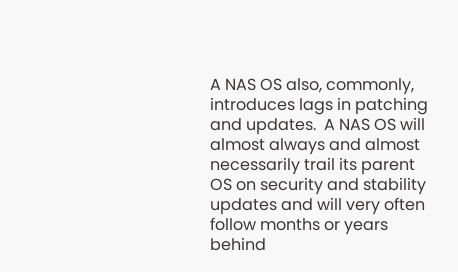A NAS OS also, commonly, introduces lags in patching and updates.  A NAS OS will almost always and almost necessarily trail its parent OS on security and stability updates and will very often follow months or years behind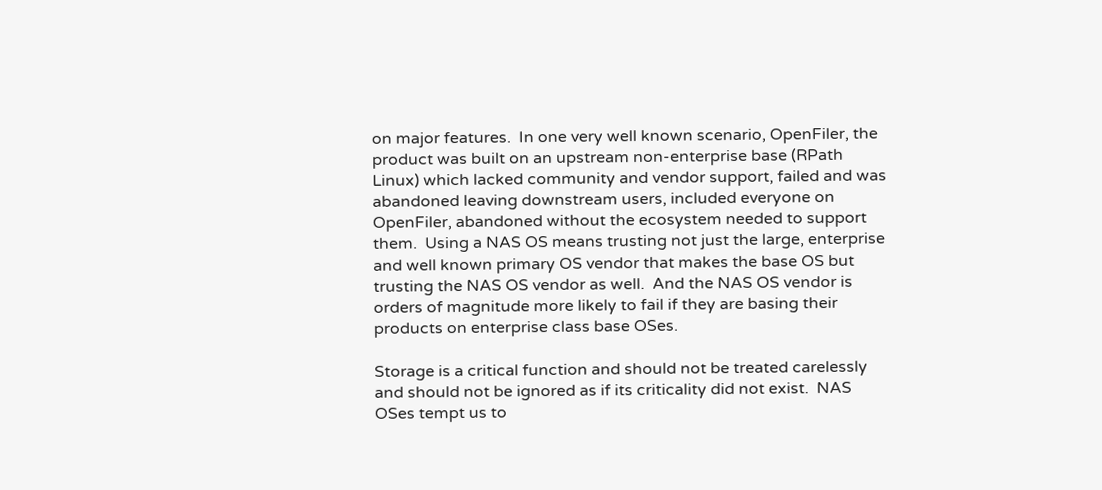on major features.  In one very well known scenario, OpenFiler, the product was built on an upstream non-enterprise base (RPath Linux) which lacked community and vendor support, failed and was abandoned leaving downstream users, included everyone on OpenFiler, abandoned without the ecosystem needed to support them.  Using a NAS OS means trusting not just the large, enterprise and well known primary OS vendor that makes the base OS but trusting the NAS OS vendor as well.  And the NAS OS vendor is orders of magnitude more likely to fail if they are basing their products on enterprise class base OSes.

Storage is a critical function and should not be treated carelessly and should not be ignored as if its criticality did not exist.  NAS OSes tempt us to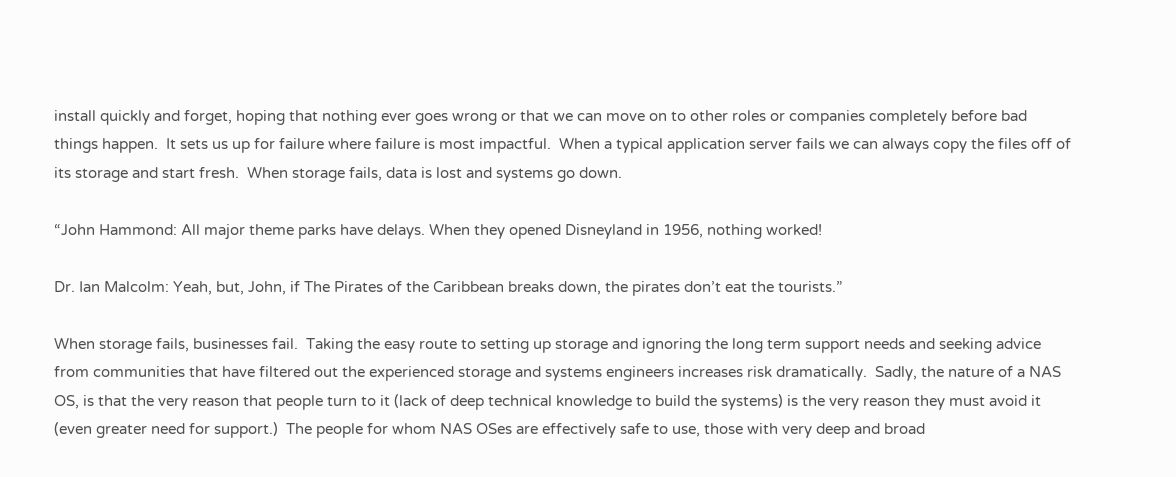install quickly and forget, hoping that nothing ever goes wrong or that we can move on to other roles or companies completely before bad things happen.  It sets us up for failure where failure is most impactful.  When a typical application server fails we can always copy the files off of its storage and start fresh.  When storage fails, data is lost and systems go down.

“John Hammond: All major theme parks have delays. When they opened Disneyland in 1956, nothing worked!

Dr. Ian Malcolm: Yeah, but, John, if The Pirates of the Caribbean breaks down, the pirates don’t eat the tourists.”

When storage fails, businesses fail.  Taking the easy route to setting up storage and ignoring the long term support needs and seeking advice from communities that have filtered out the experienced storage and systems engineers increases risk dramatically.  Sadly, the nature of a NAS OS, is that the very reason that people turn to it (lack of deep technical knowledge to build the systems) is the very reason they must avoid it (even greater need for support.)  The people for whom NAS OSes are effectively safe to use, those with very deep and broad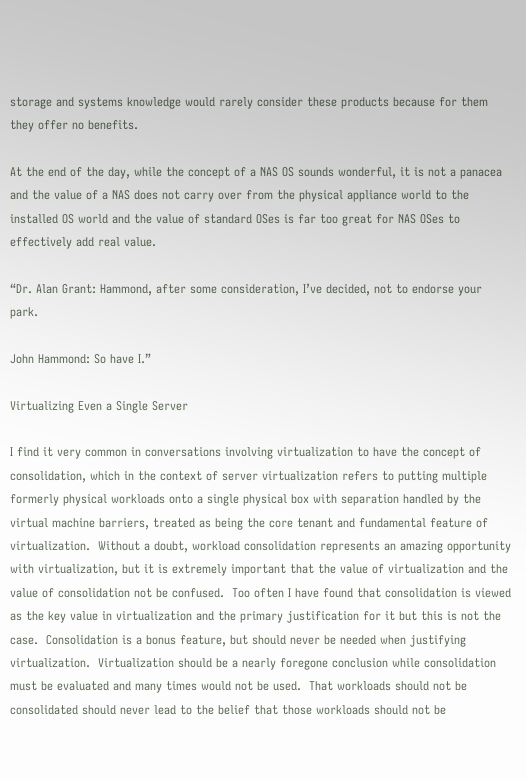storage and systems knowledge would rarely consider these products because for them they offer no benefits.

At the end of the day, while the concept of a NAS OS sounds wonderful, it is not a panacea and the value of a NAS does not carry over from the physical appliance world to the installed OS world and the value of standard OSes is far too great for NAS OSes to effectively add real value.

“Dr. Alan Grant: Hammond, after some consideration, I’ve decided, not to endorse your park.

John Hammond: So have I.”

Virtualizing Even a Single Server

I find it very common in conversations involving virtualization to have the concept of consolidation, which in the context of server virtualization refers to putting multiple formerly physical workloads onto a single physical box with separation handled by the virtual machine barriers, treated as being the core tenant and fundamental feature of virtualization.  Without a doubt, workload consolidation represents an amazing opportunity with virtualization, but it is extremely important that the value of virtualization and the value of consolidation not be confused.  Too often I have found that consolidation is viewed as the key value in virtualization and the primary justification for it but this is not the case.  Consolidation is a bonus feature, but should never be needed when justifying virtualization.  Virtualization should be a nearly foregone conclusion while consolidation must be evaluated and many times would not be used.  That workloads should not be consolidated should never lead to the belief that those workloads should not be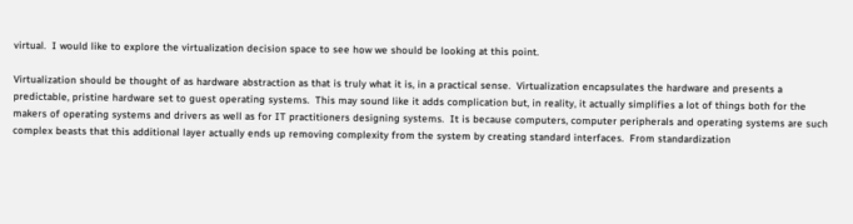virtual.  I would like to explore the virtualization decision space to see how we should be looking at this point.

Virtualization should be thought of as hardware abstraction as that is truly what it is, in a practical sense.  Virtualization encapsulates the hardware and presents a predictable, pristine hardware set to guest operating systems.  This may sound like it adds complication but, in reality, it actually simplifies a lot of things both for the makers of operating systems and drivers as well as for IT practitioners designing systems.  It is because computers, computer peripherals and operating systems are such complex beasts that this additional layer actually ends up removing complexity from the system by creating standard interfaces.  From standardization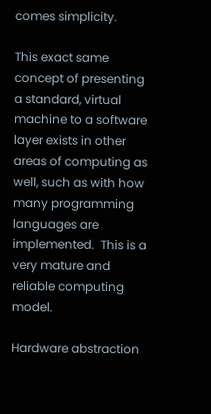comes simplicity.

This exact same concept of presenting a standard, virtual machine to a software layer exists in other areas of computing as well, such as with how many programming languages are implemented.  This is a very mature and reliable computing model.

Hardware abstraction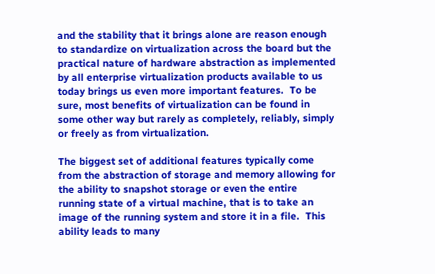and the stability that it brings alone are reason enough to standardize on virtualization across the board but the practical nature of hardware abstraction as implemented by all enterprise virtualization products available to us today brings us even more important features.  To be sure, most benefits of virtualization can be found in some other way but rarely as completely, reliably, simply or freely as from virtualization.

The biggest set of additional features typically come from the abstraction of storage and memory allowing for the ability to snapshot storage or even the entire running state of a virtual machine, that is to take an image of the running system and store it in a file.  This ability leads to many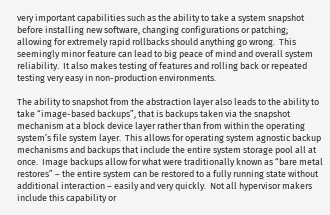very important capabilities such as the ability to take a system snapshot before installing new software, changing configurations or patching; allowing for extremely rapid rollbacks should anything go wrong.  This seemingly minor feature can lead to big peace of mind and overall system reliability.  It also makes testing of features and rolling back or repeated testing very easy in non-production environments.

The ability to snapshot from the abstraction layer also leads to the ability to take “image-based backups”, that is backups taken via the snapshot mechanism at a block device layer rather than from within the operating system’s file system layer.  This allows for operating system agnostic backup mechanisms and backups that include the entire system storage pool all at once.  Image backups allow for what were traditionally known as “bare metal restores” – the entire system can be restored to a fully running state without additional interaction – easily and very quickly.  Not all hypervisor makers include this capability or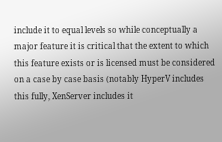include it to equal levels so while conceptually a major feature it is critical that the extent to which this feature exists or is licensed must be considered on a case by case basis (notably HyperV includes this fully, XenServer includes it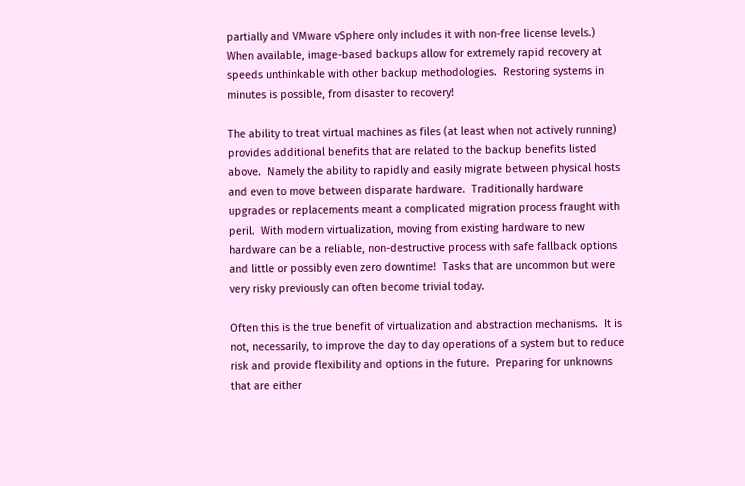partially and VMware vSphere only includes it with non-free license levels.)  When available, image-based backups allow for extremely rapid recovery at speeds unthinkable with other backup methodologies.  Restoring systems in minutes is possible, from disaster to recovery!

The ability to treat virtual machines as files (at least when not actively running) provides additional benefits that are related to the backup benefits listed above.  Namely the ability to rapidly and easily migrate between physical hosts and even to move between disparate hardware.  Traditionally hardware upgrades or replacements meant a complicated migration process fraught with peril.  With modern virtualization, moving from existing hardware to new hardware can be a reliable, non-destructive process with safe fallback options and little or possibly even zero downtime!  Tasks that are uncommon but were very risky previously can often become trivial today.

Often this is the true benefit of virtualization and abstraction mechanisms.  It is not, necessarily, to improve the day to day operations of a system but to reduce risk and provide flexibility and options in the future.  Preparing for unknowns that are either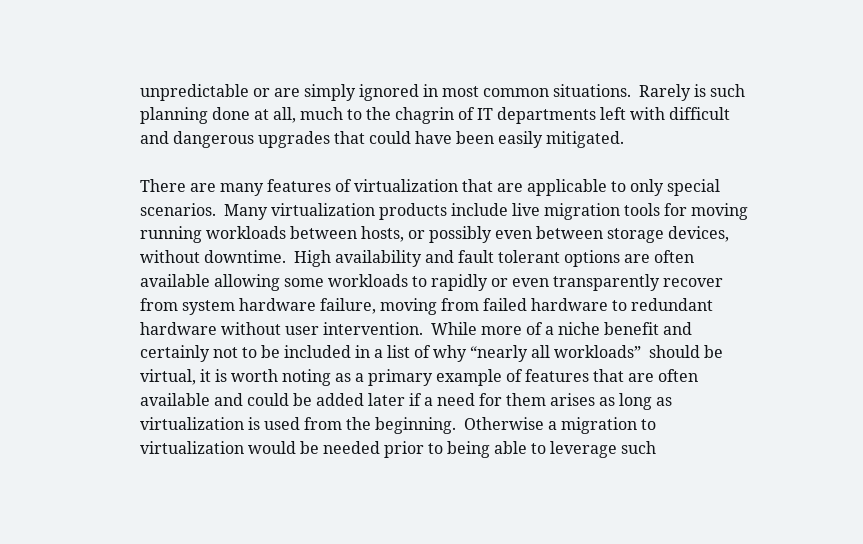unpredictable or are simply ignored in most common situations.  Rarely is such planning done at all, much to the chagrin of IT departments left with difficult and dangerous upgrades that could have been easily mitigated.

There are many features of virtualization that are applicable to only special scenarios.  Many virtualization products include live migration tools for moving running workloads between hosts, or possibly even between storage devices, without downtime.  High availability and fault tolerant options are often available allowing some workloads to rapidly or even transparently recover from system hardware failure, moving from failed hardware to redundant hardware without user intervention.  While more of a niche benefit and certainly not to be included in a list of why “nearly all workloads”  should be virtual, it is worth noting as a primary example of features that are often available and could be added later if a need for them arises as long as virtualization is used from the beginning.  Otherwise a migration to virtualization would be needed prior to being able to leverage such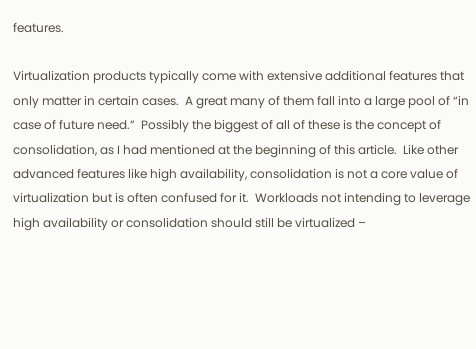features.

Virtualization products typically come with extensive additional features that only matter in certain cases.  A great many of them fall into a large pool of “in case of future need.”  Possibly the biggest of all of these is the concept of consolidation, as I had mentioned at the beginning of this article.  Like other advanced features like high availability, consolidation is not a core value of virtualization but is often confused for it.  Workloads not intending to leverage high availability or consolidation should still be virtualized –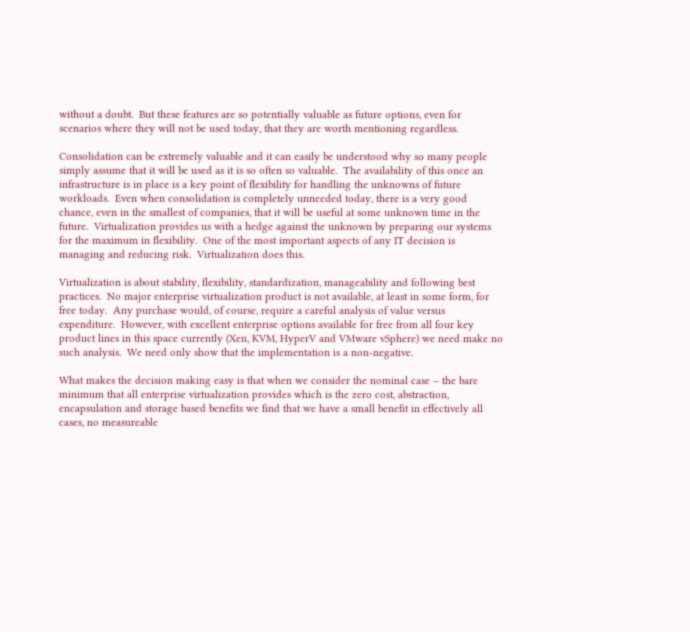without a doubt.  But these features are so potentially valuable as future options, even for scenarios where they will not be used today, that they are worth mentioning regardless.

Consolidation can be extremely valuable and it can easily be understood why so many people simply assume that it will be used as it is so often so valuable.  The availability of this once an infrastructure is in place is a key point of flexibility for handling the unknowns of future workloads.  Even when consolidation is completely unneeded today, there is a very good chance, even in the smallest of companies, that it will be useful at some unknown time in the future.  Virtualization provides us with a hedge against the unknown by preparing our systems for the maximum in flexibility.  One of the most important aspects of any IT decision is managing and reducing risk.  Virtualization does this.

Virtualization is about stability, flexibility, standardization, manageability and following best practices.  No major enterprise virtualization product is not available, at least in some form, for free today.  Any purchase would, of course, require a careful analysis of value versus expenditure.  However, with excellent enterprise options available for free from all four key product lines in this space currently (Xen, KVM, HyperV and VMware vSphere) we need make no such analysis.  We need only show that the implementation is a non-negative.

What makes the decision making easy is that when we consider the nominal case – the bare minimum that all enterprise virtualization provides which is the zero cost, abstraction, encapsulation and storage based benefits we find that we have a small benefit in effectively all cases, no measureable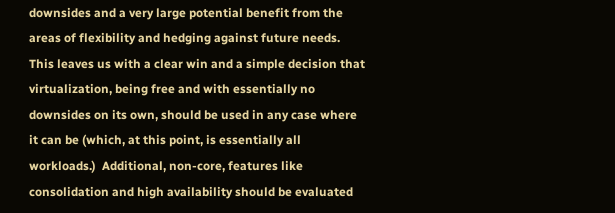downsides and a very large potential benefit from the areas of flexibility and hedging against future needs.  This leaves us with a clear win and a simple decision that virtualization, being free and with essentially no downsides on its own, should be used in any case where it can be (which, at this point, is essentially all workloads.)  Additional, non-core, features like consolidation and high availability should be evaluated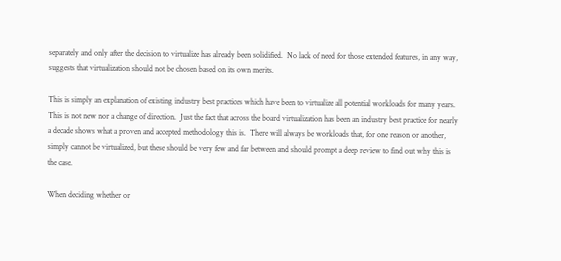separately and only after the decision to virtualize has already been solidified.  No lack of need for those extended features, in any way, suggests that virtualization should not be chosen based on its own merits.

This is simply an explanation of existing industry best practices which have been to virtualize all potential workloads for many years.  This is not new nor a change of direction.  Just the fact that across the board virtualization has been an industry best practice for nearly a decade shows what a proven and accepted methodology this is.  There will always be workloads that, for one reason or another, simply cannot be virtualized, but these should be very few and far between and should prompt a deep review to find out why this is the case.

When deciding whether or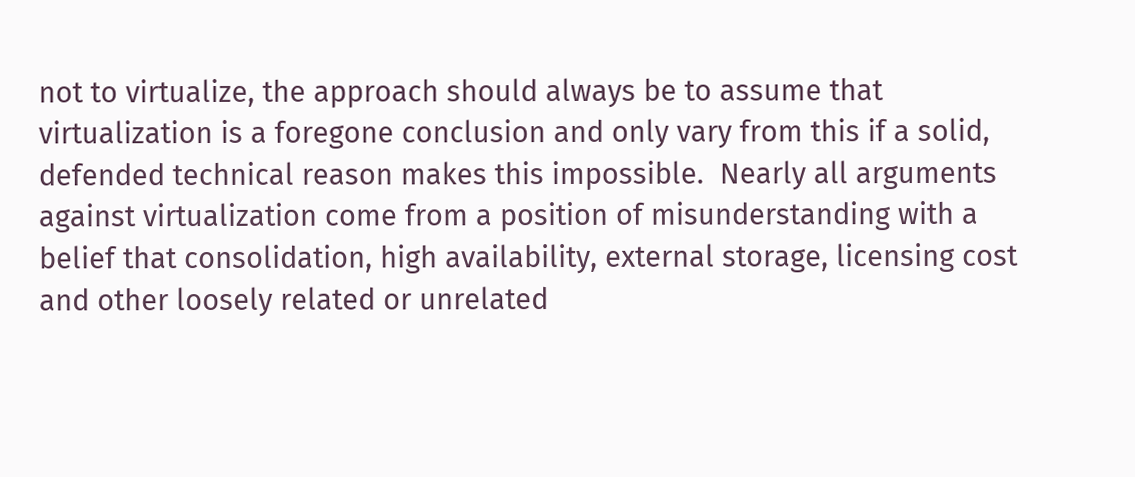not to virtualize, the approach should always be to assume that virtualization is a foregone conclusion and only vary from this if a solid, defended technical reason makes this impossible.  Nearly all arguments against virtualization come from a position of misunderstanding with a belief that consolidation, high availability, external storage, licensing cost and other loosely related or unrelated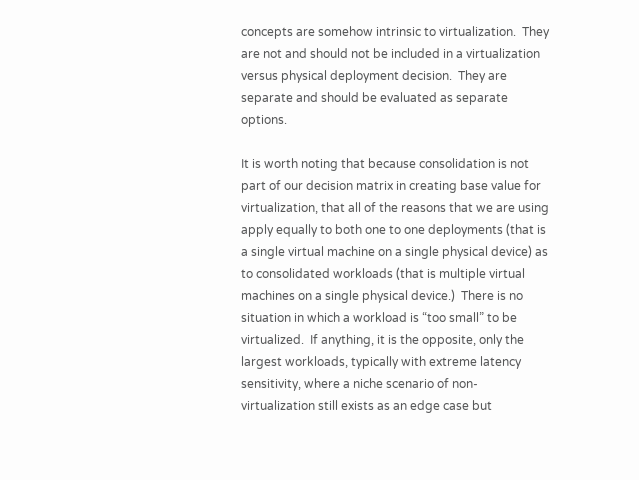concepts are somehow intrinsic to virtualization.  They are not and should not be included in a virtualization versus physical deployment decision.  They are separate and should be evaluated as separate options.

It is worth noting that because consolidation is not part of our decision matrix in creating base value for virtualization, that all of the reasons that we are using apply equally to both one to one deployments (that is a single virtual machine on a single physical device) as to consolidated workloads (that is multiple virtual machines on a single physical device.)  There is no situation in which a workload is “too small” to be virtualized.  If anything, it is the opposite, only the largest workloads, typically with extreme latency sensitivity, where a niche scenario of non-virtualization still exists as an edge case but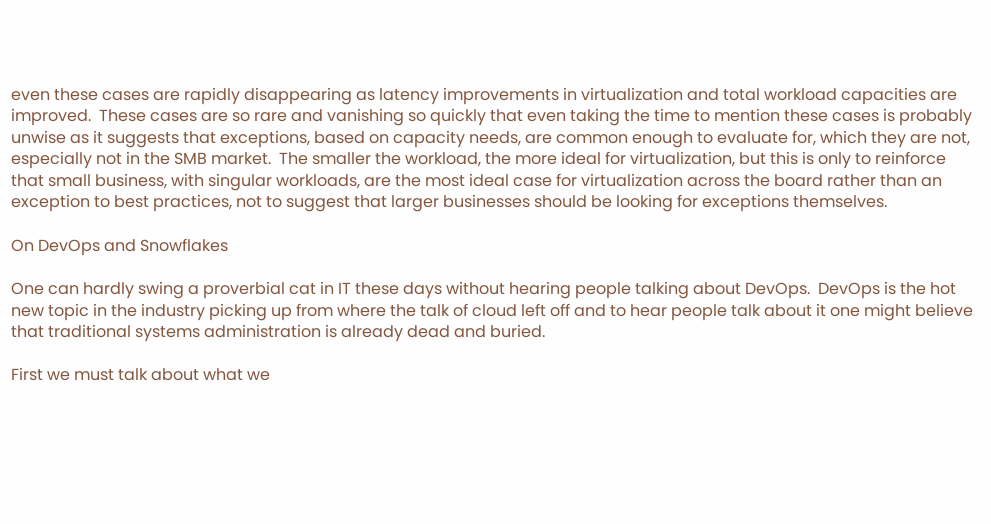even these cases are rapidly disappearing as latency improvements in virtualization and total workload capacities are improved.  These cases are so rare and vanishing so quickly that even taking the time to mention these cases is probably unwise as it suggests that exceptions, based on capacity needs, are common enough to evaluate for, which they are not, especially not in the SMB market.  The smaller the workload, the more ideal for virtualization, but this is only to reinforce that small business, with singular workloads, are the most ideal case for virtualization across the board rather than an exception to best practices, not to suggest that larger businesses should be looking for exceptions themselves.

On DevOps and Snowflakes

One can hardly swing a proverbial cat in IT these days without hearing people talking about DevOps.  DevOps is the hot new topic in the industry picking up from where the talk of cloud left off and to hear people talk about it one might believe that traditional systems administration is already dead and buried.

First we must talk about what we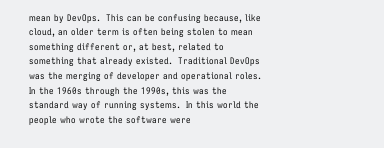mean by DevOps.  This can be confusing because, like cloud, an older term is often being stolen to mean something different or, at best, related to something that already existed.  Traditional DevOps was the merging of developer and operational roles.  In the 1960s through the 1990s, this was the standard way of running systems.  In this world the people who wrote the software were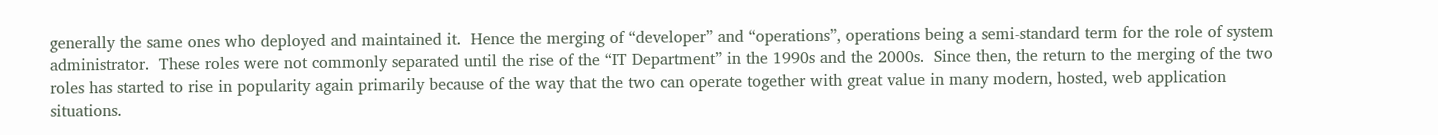generally the same ones who deployed and maintained it.  Hence the merging of “developer” and “operations”, operations being a semi-standard term for the role of system administrator.  These roles were not commonly separated until the rise of the “IT Department” in the 1990s and the 2000s.  Since then, the return to the merging of the two roles has started to rise in popularity again primarily because of the way that the two can operate together with great value in many modern, hosted, web application situations.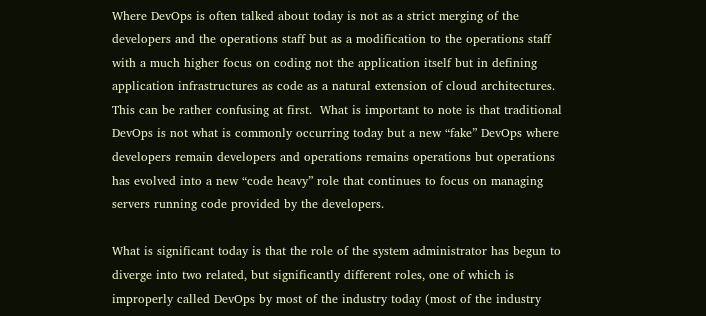Where DevOps is often talked about today is not as a strict merging of the developers and the operations staff but as a modification to the operations staff with a much higher focus on coding not the application itself but in defining application infrastructures as code as a natural extension of cloud architectures.  This can be rather confusing at first.  What is important to note is that traditional DevOps is not what is commonly occurring today but a new “fake” DevOps where developers remain developers and operations remains operations but operations has evolved into a new “code heavy” role that continues to focus on managing servers running code provided by the developers.

What is significant today is that the role of the system administrator has begun to diverge into two related, but significantly different roles, one of which is improperly called DevOps by most of the industry today (most of the industry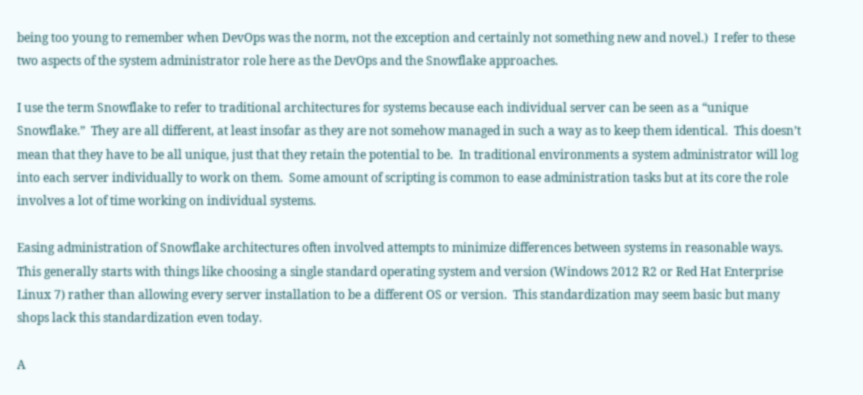being too young to remember when DevOps was the norm, not the exception and certainly not something new and novel.)  I refer to these two aspects of the system administrator role here as the DevOps and the Snowflake approaches.

I use the term Snowflake to refer to traditional architectures for systems because each individual server can be seen as a “unique Snowflake.”  They are all different, at least insofar as they are not somehow managed in such a way as to keep them identical.  This doesn’t mean that they have to be all unique, just that they retain the potential to be.  In traditional environments a system administrator will log into each server individually to work on them.  Some amount of scripting is common to ease administration tasks but at its core the role involves a lot of time working on individual systems.

Easing administration of Snowflake architectures often involved attempts to minimize differences between systems in reasonable ways.  This generally starts with things like choosing a single standard operating system and version (Windows 2012 R2 or Red Hat Enterprise Linux 7) rather than allowing every server installation to be a different OS or version.  This standardization may seem basic but many shops lack this standardization even today.

A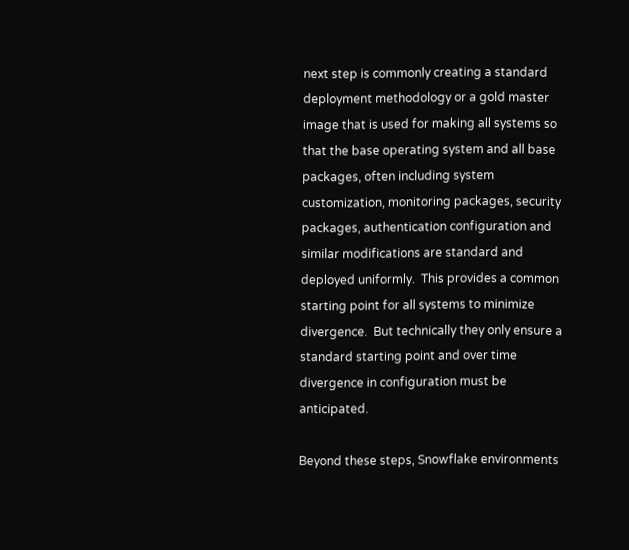next step is commonly creating a standard deployment methodology or a gold master image that is used for making all systems so that the base operating system and all base packages, often including system customization, monitoring packages, security packages, authentication configuration and similar modifications are standard and deployed uniformly.  This provides a common starting point for all systems to minimize divergence.  But technically they only ensure a standard starting point and over time divergence in configuration must be anticipated.

Beyond these steps, Snowflake environments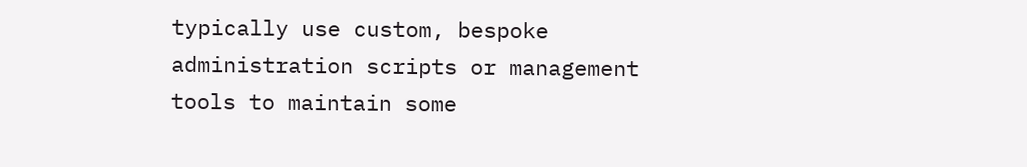typically use custom, bespoke administration scripts or management tools to maintain some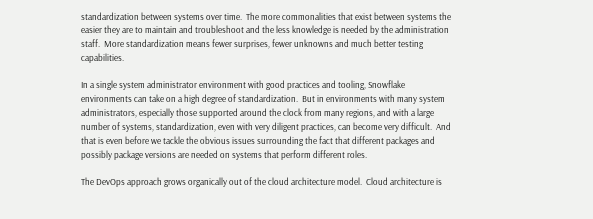standardization between systems over time.  The more commonalities that exist between systems the easier they are to maintain and troubleshoot and the less knowledge is needed by the administration staff.  More standardization means fewer surprises, fewer unknowns and much better testing capabilities.

In a single system administrator environment with good practices and tooling, Snowflake environments can take on a high degree of standardization.  But in environments with many system administrators, especially those supported around the clock from many regions, and with a large number of systems, standardization, even with very diligent practices, can become very difficult.  And that is even before we tackle the obvious issues surrounding the fact that different packages and possibly package versions are needed on systems that perform different roles.

The DevOps approach grows organically out of the cloud architecture model.  Cloud architecture is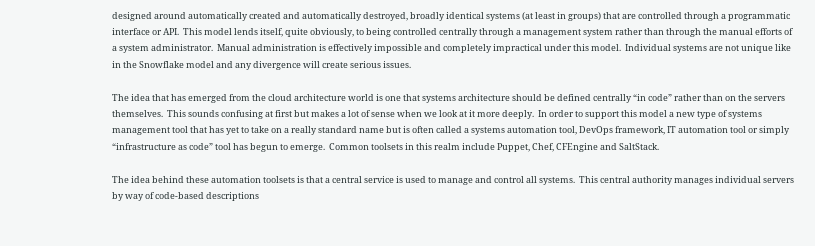designed around automatically created and automatically destroyed, broadly identical systems (at least in groups) that are controlled through a programmatic interface or API.  This model lends itself, quite obviously, to being controlled centrally through a management system rather than through the manual efforts of a system administrator.  Manual administration is effectively impossible and completely impractical under this model.  Individual systems are not unique like in the Snowflake model and any divergence will create serious issues.

The idea that has emerged from the cloud architecture world is one that systems architecture should be defined centrally “in code” rather than on the servers themselves.  This sounds confusing at first but makes a lot of sense when we look at it more deeply.  In order to support this model a new type of systems management tool that has yet to take on a really standard name but is often called a systems automation tool, DevOps framework, IT automation tool or simply “infrastructure as code” tool has begun to emerge.  Common toolsets in this realm include Puppet, Chef, CFEngine and SaltStack.

The idea behind these automation toolsets is that a central service is used to manage and control all systems.  This central authority manages individual servers by way of code-based descriptions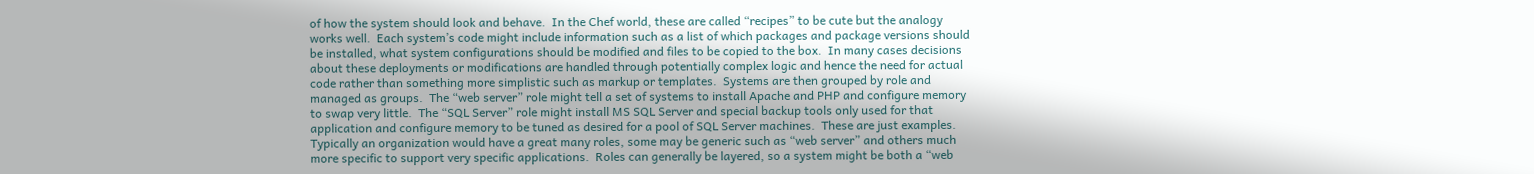of how the system should look and behave.  In the Chef world, these are called “recipes” to be cute but the analogy works well.  Each system’s code might include information such as a list of which packages and package versions should be installed, what system configurations should be modified and files to be copied to the box.  In many cases decisions about these deployments or modifications are handled through potentially complex logic and hence the need for actual code rather than something more simplistic such as markup or templates.  Systems are then grouped by role and managed as groups.  The “web server” role might tell a set of systems to install Apache and PHP and configure memory to swap very little.  The “SQL Server” role might install MS SQL Server and special backup tools only used for that application and configure memory to be tuned as desired for a pool of SQL Server machines.  These are just examples.  Typically an organization would have a great many roles, some may be generic such as “web server” and others much more specific to support very specific applications.  Roles can generally be layered, so a system might be both a “web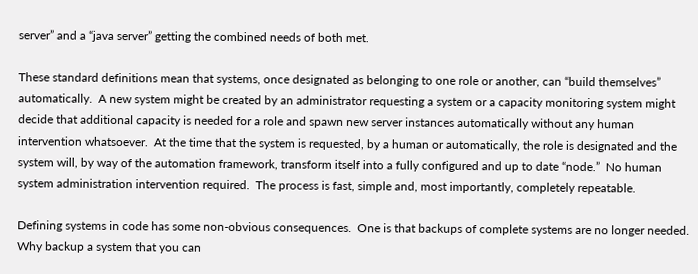server” and a “java server” getting the combined needs of both met.

These standard definitions mean that systems, once designated as belonging to one role or another, can “build themselves” automatically.  A new system might be created by an administrator requesting a system or a capacity monitoring system might decide that additional capacity is needed for a role and spawn new server instances automatically without any human intervention whatsoever.  At the time that the system is requested, by a human or automatically, the role is designated and the system will, by way of the automation framework, transform itself into a fully configured and up to date “node.”  No human system administration intervention required.  The process is fast, simple and, most importantly, completely repeatable.

Defining systems in code has some non-obvious consequences.  One is that backups of complete systems are no longer needed.  Why backup a system that you can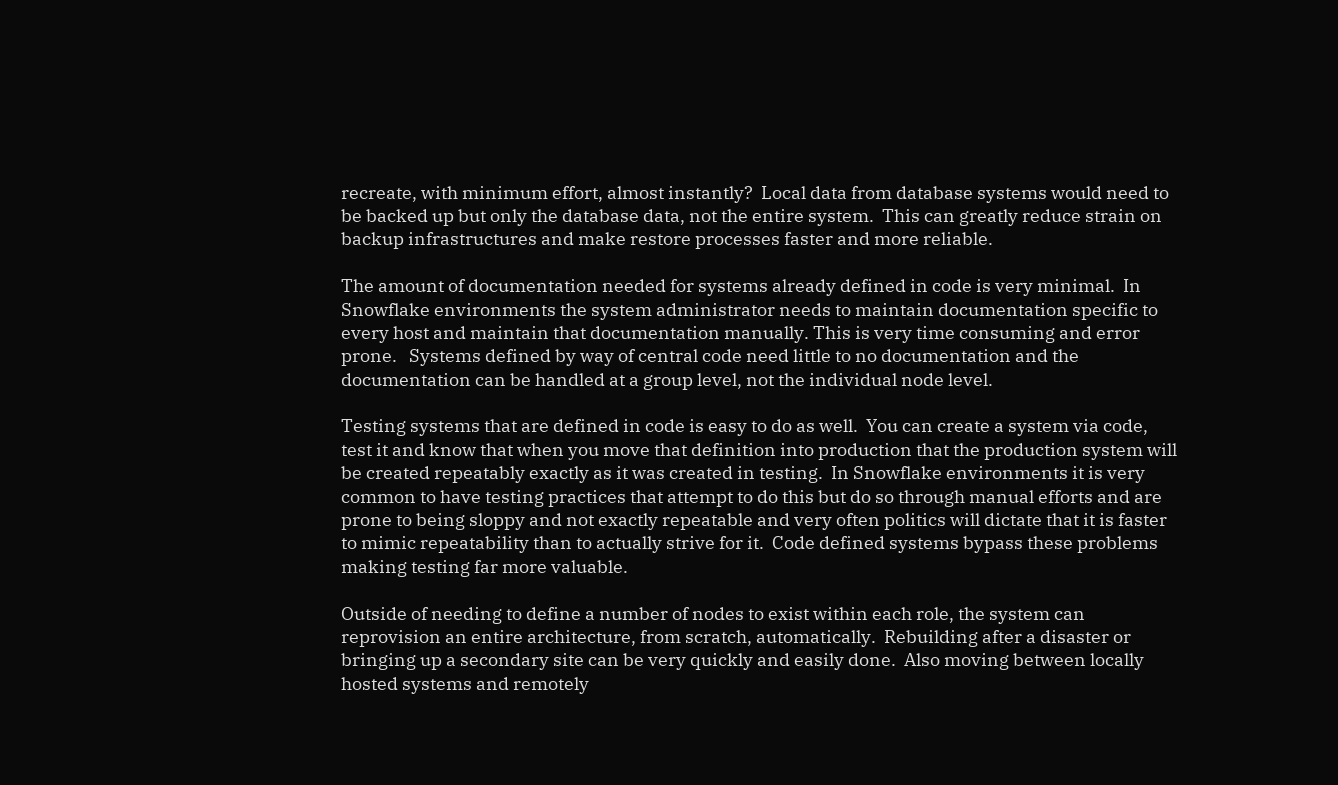recreate, with minimum effort, almost instantly?  Local data from database systems would need to be backed up but only the database data, not the entire system.  This can greatly reduce strain on backup infrastructures and make restore processes faster and more reliable.

The amount of documentation needed for systems already defined in code is very minimal.  In Snowflake environments the system administrator needs to maintain documentation specific to every host and maintain that documentation manually. This is very time consuming and error prone.   Systems defined by way of central code need little to no documentation and the documentation can be handled at a group level, not the individual node level.

Testing systems that are defined in code is easy to do as well.  You can create a system via code, test it and know that when you move that definition into production that the production system will be created repeatably exactly as it was created in testing.  In Snowflake environments it is very common to have testing practices that attempt to do this but do so through manual efforts and are prone to being sloppy and not exactly repeatable and very often politics will dictate that it is faster to mimic repeatability than to actually strive for it.  Code defined systems bypass these problems making testing far more valuable.

Outside of needing to define a number of nodes to exist within each role, the system can reprovision an entire architecture, from scratch, automatically.  Rebuilding after a disaster or bringing up a secondary site can be very quickly and easily done.  Also moving between locally hosted systems and remotely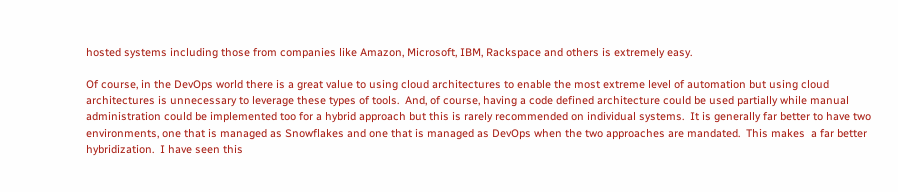hosted systems including those from companies like Amazon, Microsoft, IBM, Rackspace and others is extremely easy.

Of course, in the DevOps world there is a great value to using cloud architectures to enable the most extreme level of automation but using cloud architectures is unnecessary to leverage these types of tools.  And, of course, having a code defined architecture could be used partially while manual administration could be implemented too for a hybrid approach but this is rarely recommended on individual systems.  It is generally far better to have two environments, one that is managed as Snowflakes and one that is managed as DevOps when the two approaches are mandated.  This makes  a far better hybridization.  I have seen this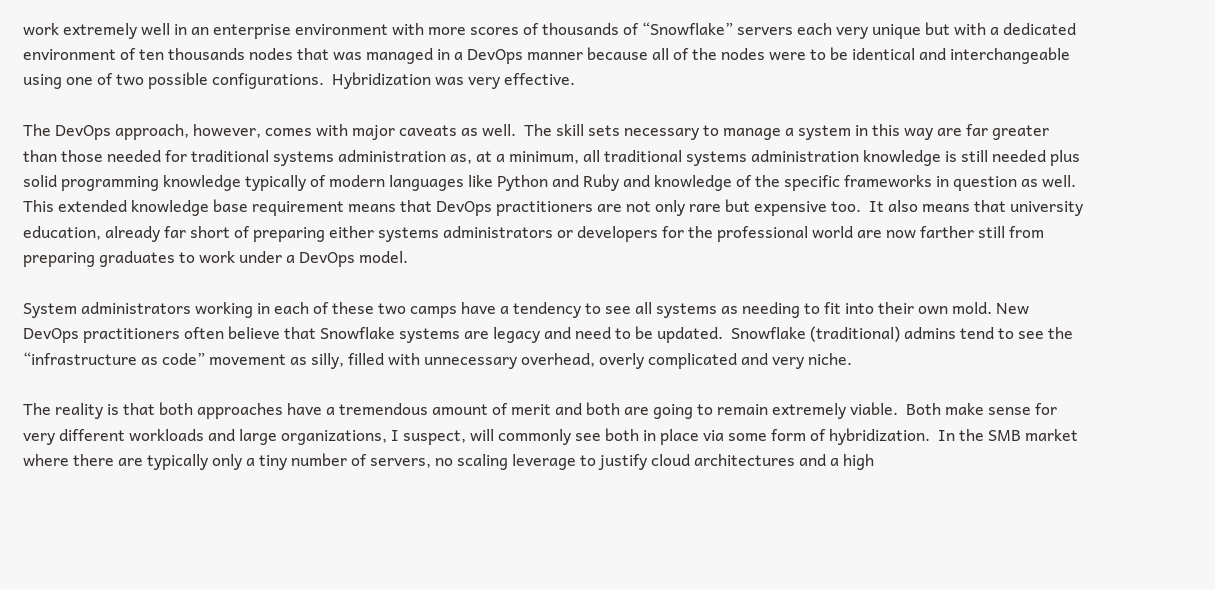work extremely well in an enterprise environment with more scores of thousands of “Snowflake” servers each very unique but with a dedicated environment of ten thousands nodes that was managed in a DevOps manner because all of the nodes were to be identical and interchangeable using one of two possible configurations.  Hybridization was very effective.

The DevOps approach, however, comes with major caveats as well.  The skill sets necessary to manage a system in this way are far greater than those needed for traditional systems administration as, at a minimum, all traditional systems administration knowledge is still needed plus solid programming knowledge typically of modern languages like Python and Ruby and knowledge of the specific frameworks in question as well.  This extended knowledge base requirement means that DevOps practitioners are not only rare but expensive too.  It also means that university education, already far short of preparing either systems administrators or developers for the professional world are now farther still from preparing graduates to work under a DevOps model.

System administrators working in each of these two camps have a tendency to see all systems as needing to fit into their own mold. New DevOps practitioners often believe that Snowflake systems are legacy and need to be updated.  Snowflake (traditional) admins tend to see the “infrastructure as code” movement as silly, filled with unnecessary overhead, overly complicated and very niche.

The reality is that both approaches have a tremendous amount of merit and both are going to remain extremely viable.  Both make sense for very different workloads and large organizations, I suspect, will commonly see both in place via some form of hybridization.  In the SMB market where there are typically only a tiny number of servers, no scaling leverage to justify cloud architectures and a high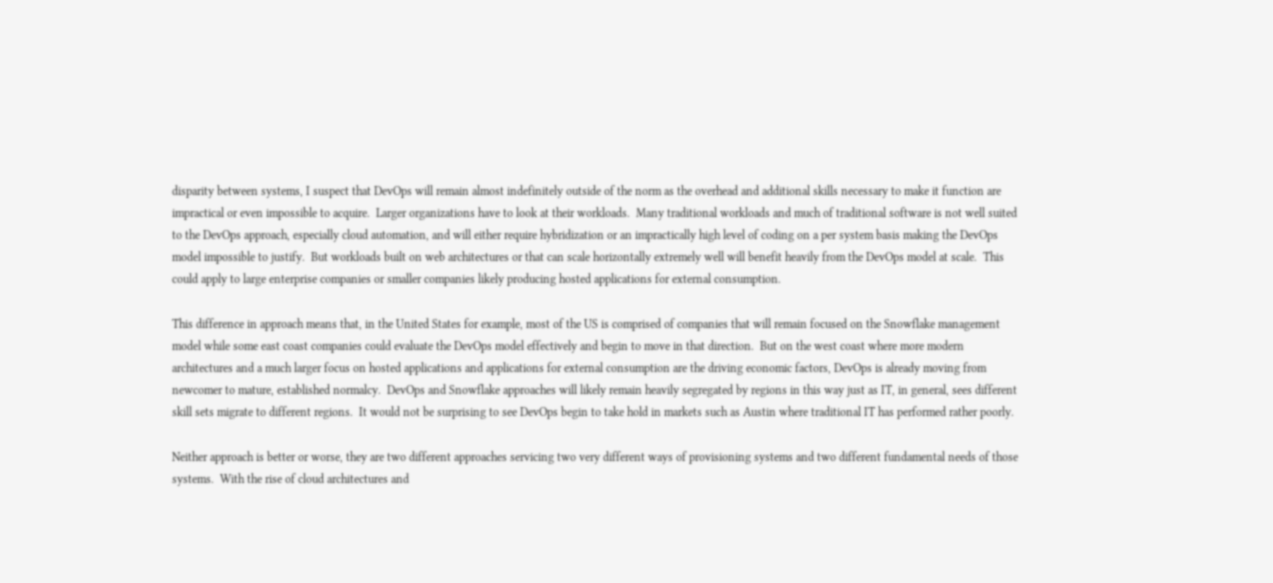disparity between systems, I suspect that DevOps will remain almost indefinitely outside of the norm as the overhead and additional skills necessary to make it function are impractical or even impossible to acquire.  Larger organizations have to look at their workloads.  Many traditional workloads and much of traditional software is not well suited to the DevOps approach, especially cloud automation, and will either require hybridization or an impractically high level of coding on a per system basis making the DevOps model impossible to justify.  But workloads built on web architectures or that can scale horizontally extremely well will benefit heavily from the DevOps model at scale.  This could apply to large enterprise companies or smaller companies likely producing hosted applications for external consumption.

This difference in approach means that, in the United States for example, most of the US is comprised of companies that will remain focused on the Snowflake management model while some east coast companies could evaluate the DevOps model effectively and begin to move in that direction.  But on the west coast where more modern architectures and a much larger focus on hosted applications and applications for external consumption are the driving economic factors, DevOps is already moving from newcomer to mature, established normalcy.  DevOps and Snowflake approaches will likely remain heavily segregated by regions in this way just as IT, in general, sees different skill sets migrate to different regions.  It would not be surprising to see DevOps begin to take hold in markets such as Austin where traditional IT has performed rather poorly.

Neither approach is better or worse, they are two different approaches servicing two very different ways of provisioning systems and two different fundamental needs of those systems.  With the rise of cloud architectures and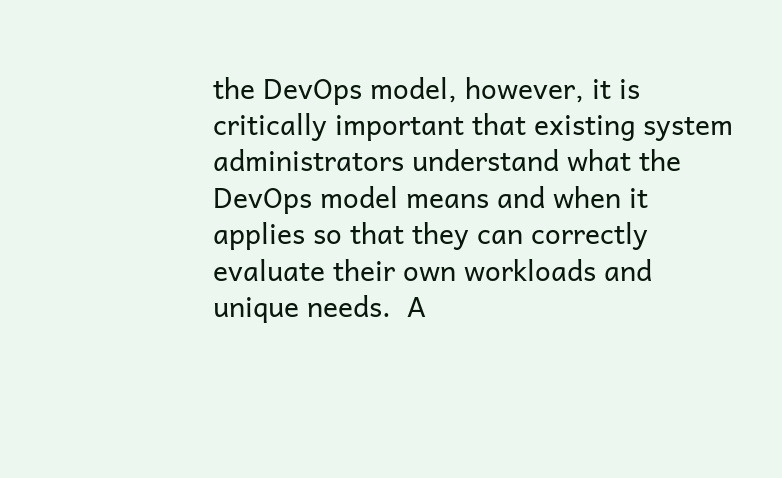the DevOps model, however, it is critically important that existing system administrators understand what the DevOps model means and when it applies so that they can correctly evaluate their own workloads and unique needs.  A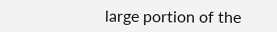large portion of the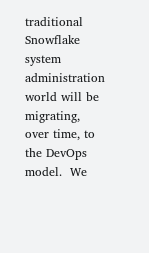traditional Snowflake system administration world will be migrating, over time, to the DevOps model.  We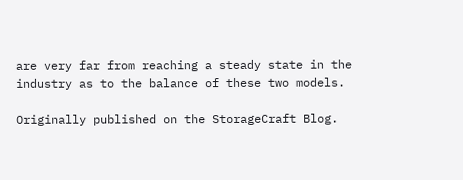are very far from reaching a steady state in the industry as to the balance of these two models.

Originally published on the StorageCraft Blog.